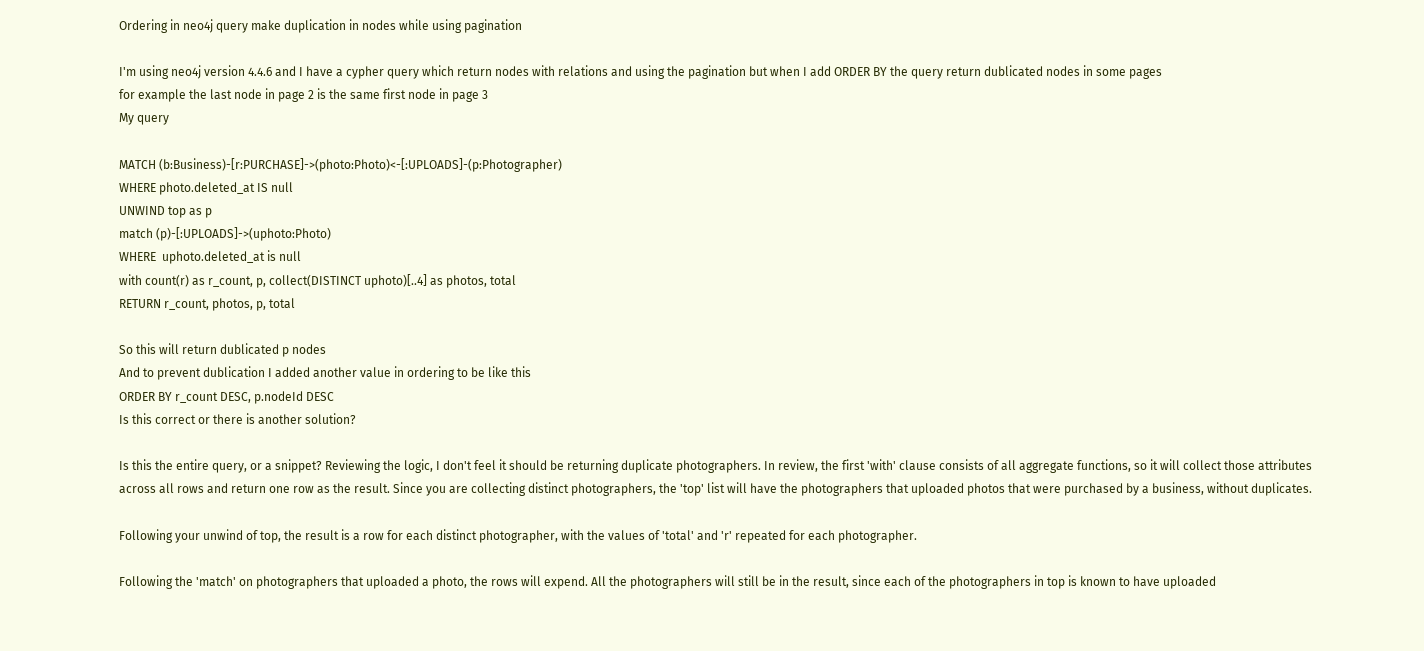Ordering in neo4j query make duplication in nodes while using pagination

I'm using neo4j version 4.4.6 and I have a cypher query which return nodes with relations and using the pagination but when I add ORDER BY the query return dublicated nodes in some pages
for example the last node in page 2 is the same first node in page 3
My query

MATCH (b:Business)-[r:PURCHASE]->(photo:Photo)<-[:UPLOADS]-(p:Photographer)
WHERE photo.deleted_at IS null
UNWIND top as p
match (p)-[:UPLOADS]->(uphoto:Photo)
WHERE  uphoto.deleted_at is null
with count(r) as r_count, p, collect(DISTINCT uphoto)[..4] as photos, total
RETURN r_count, photos, p, total

So this will return dublicated p nodes
And to prevent dublication I added another value in ordering to be like this
ORDER BY r_count DESC, p.nodeId DESC
Is this correct or there is another solution?

Is this the entire query, or a snippet? Reviewing the logic, I don't feel it should be returning duplicate photographers. In review, the first 'with' clause consists of all aggregate functions, so it will collect those attributes across all rows and return one row as the result. Since you are collecting distinct photographers, the 'top' list will have the photographers that uploaded photos that were purchased by a business, without duplicates.

Following your unwind of top, the result is a row for each distinct photographer, with the values of 'total' and 'r' repeated for each photographer.

Following the 'match' on photographers that uploaded a photo, the rows will expend. All the photographers will still be in the result, since each of the photographers in top is known to have uploaded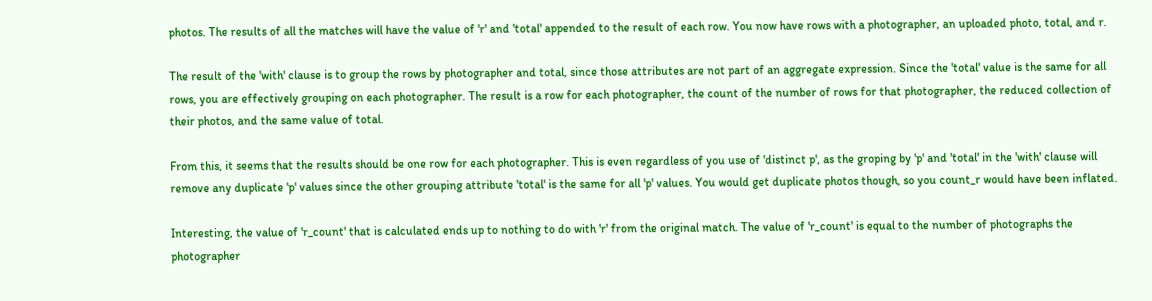photos. The results of all the matches will have the value of 'r' and 'total' appended to the result of each row. You now have rows with a photographer, an uploaded photo, total, and r.

The result of the 'with' clause is to group the rows by photographer and total, since those attributes are not part of an aggregate expression. Since the 'total' value is the same for all rows, you are effectively grouping on each photographer. The result is a row for each photographer, the count of the number of rows for that photographer, the reduced collection of their photos, and the same value of total.

From this, it seems that the results should be one row for each photographer. This is even regardless of you use of 'distinct p', as the groping by 'p' and 'total' in the 'with' clause will remove any duplicate 'p' values since the other grouping attribute 'total' is the same for all 'p' values. You would get duplicate photos though, so you count_r would have been inflated.

Interesting, the value of 'r_count' that is calculated ends up to nothing to do with 'r' from the original match. The value of 'r_count' is equal to the number of photographs the photographer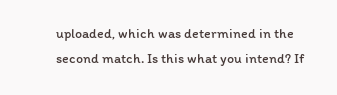uploaded, which was determined in the second match. Is this what you intend? If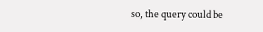so, the query could be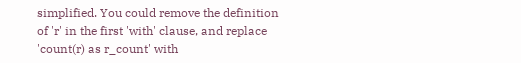simplified. You could remove the definition of 'r' in the first 'with' clause, and replace 'count(r) as r_count' with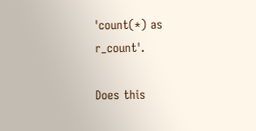'count(*) as r_count'.

Does this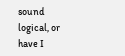sound logical, or have I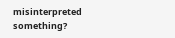misinterpreted something?